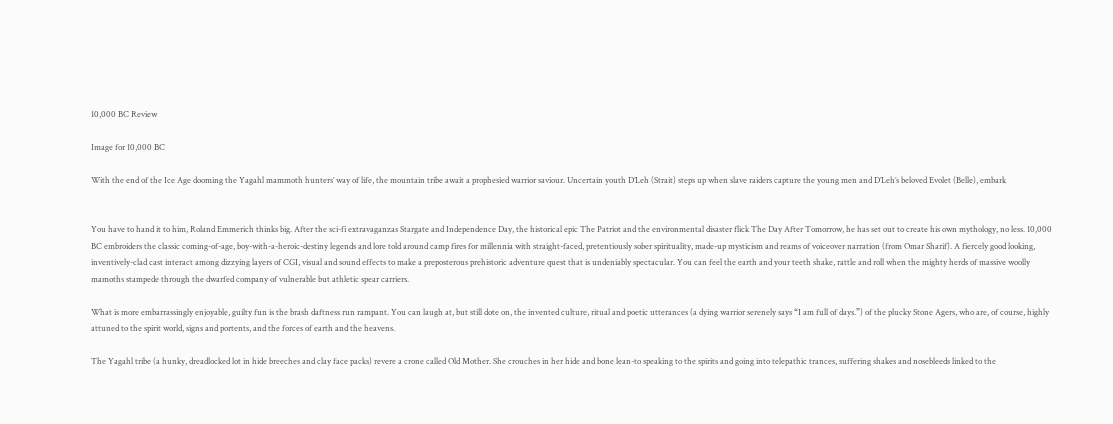10,000 BC Review

Image for 10,000 BC

With the end of the Ice Age dooming the Yagahl mammoth hunters’ way of life, the mountain tribe await a prophesied warrior saviour. Uncertain youth D’Leh (Strait) steps up when slave raiders capture the young men and D’Leh’s beloved Evolet (Belle), embark


You have to hand it to him, Roland Emmerich thinks big. After the sci-fi extravaganzas Stargate and Independence Day, the historical epic The Patriot and the environmental disaster flick The Day After Tomorrow, he has set out to create his own mythology, no less. 10,000 BC embroiders the classic coming-of-age, boy-with-a-heroic-destiny legends and lore told around camp fires for millennia with straight-faced, pretentiously sober spirituality, made-up mysticism and reams of voiceover narration (from Omar Sharif). A fiercely good looking, inventively-clad cast interact among dizzying layers of CGI, visual and sound effects to make a preposterous prehistoric adventure quest that is undeniably spectacular. You can feel the earth and your teeth shake, rattle and roll when the mighty herds of massive woolly mamoths stampede through the dwarfed company of vulnerable but athletic spear carriers.

What is more embarrassingly enjoyable, guilty fun is the brash daftness run rampant. You can laugh at, but still dote on, the invented culture, ritual and poetic utterances (a dying warrior serenely says “I am full of days.”) of the plucky Stone Agers, who are, of course, highly attuned to the spirit world, signs and portents, and the forces of earth and the heavens.

The Yagahl tribe (a hunky, dreadlocked lot in hide breeches and clay face packs) revere a crone called Old Mother. She crouches in her hide and bone lean-to speaking to the spirits and going into telepathic trances, suffering shakes and nosebleeds linked to the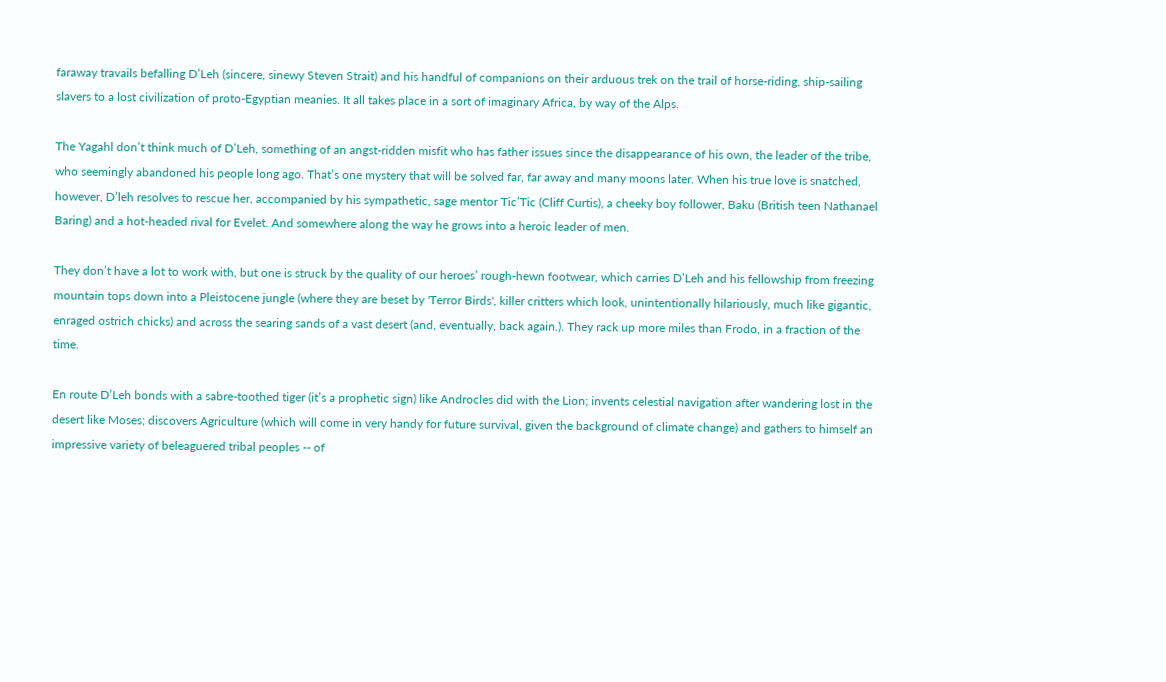faraway travails befalling D’Leh (sincere, sinewy Steven Strait) and his handful of companions on their arduous trek on the trail of horse-riding, ship-sailing slavers to a lost civilization of proto-Egyptian meanies. It all takes place in a sort of imaginary Africa, by way of the Alps.

The Yagahl don’t think much of D’Leh, something of an angst-ridden misfit who has father issues since the disappearance of his own, the leader of the tribe, who seemingly abandoned his people long ago. That’s one mystery that will be solved far, far away and many moons later. When his true love is snatched, however, D’leh resolves to rescue her, accompanied by his sympathetic, sage mentor Tic’Tic (Cliff Curtis), a cheeky boy follower, Baku (British teen Nathanael Baring) and a hot-headed rival for Evelet. And somewhere along the way he grows into a heroic leader of men.

They don’t have a lot to work with, but one is struck by the quality of our heroes’ rough-hewn footwear, which carries D’Leh and his fellowship from freezing mountain tops down into a Pleistocene jungle (where they are beset by 'Terror Birds', killer critters which look, unintentionally hilariously, much like gigantic, enraged ostrich chicks) and across the searing sands of a vast desert (and, eventually, back again.). They rack up more miles than Frodo, in a fraction of the time.

En route D’Leh bonds with a sabre-toothed tiger (it’s a prophetic sign) like Androcles did with the Lion; invents celestial navigation after wandering lost in the desert like Moses; discovers Agriculture (which will come in very handy for future survival, given the background of climate change) and gathers to himself an impressive variety of beleaguered tribal peoples -- of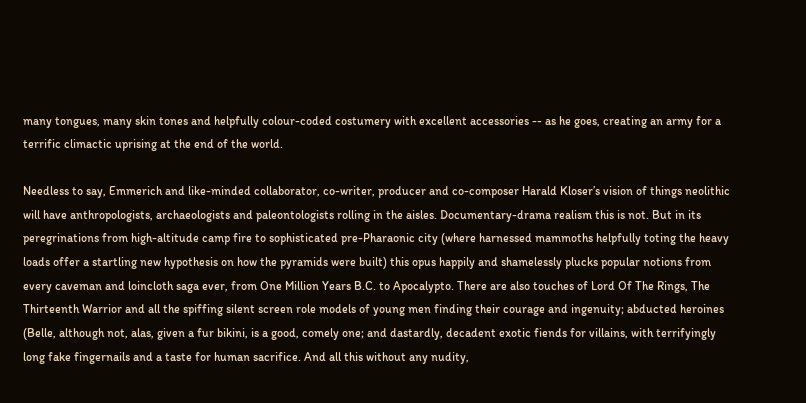many tongues, many skin tones and helpfully colour-coded costumery with excellent accessories -- as he goes, creating an army for a terrific climactic uprising at the end of the world.

Needless to say, Emmerich and like-minded collaborator, co-writer, producer and co-composer Harald Kloser’s vision of things neolithic will have anthropologists, archaeologists and paleontologists rolling in the aisles. Documentary-drama realism this is not. But in its peregrinations from high-altitude camp fire to sophisticated pre-Pharaonic city (where harnessed mammoths helpfully toting the heavy loads offer a startling new hypothesis on how the pyramids were built) this opus happily and shamelessly plucks popular notions from every caveman and loincloth saga ever, from One Million Years B.C. to Apocalypto. There are also touches of Lord Of The Rings, The Thirteenth Warrior and all the spiffing silent screen role models of young men finding their courage and ingenuity; abducted heroines (Belle, although not, alas, given a fur bikini, is a good, comely one; and dastardly, decadent exotic fiends for villains, with terrifyingly long fake fingernails and a taste for human sacrifice. And all this without any nudity,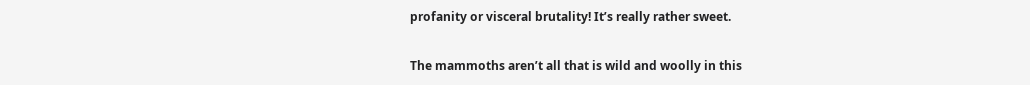profanity or visceral brutality! It’s really rather sweet.

The mammoths aren’t all that is wild and woolly in this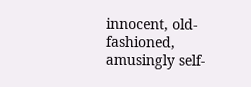innocent, old-fashioned, amusingly self-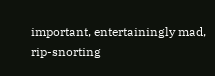important, entertainingly mad, rip-snorting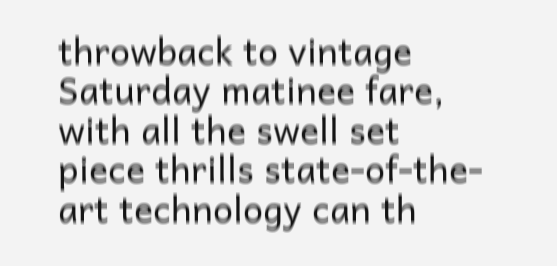throwback to vintage Saturday matinee fare, with all the swell set piece thrills state-of-the-art technology can th